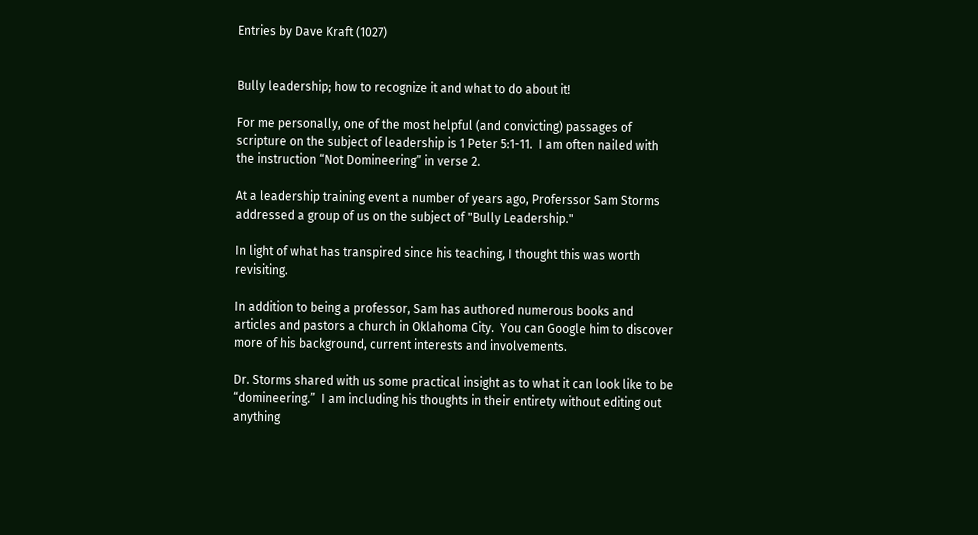Entries by Dave Kraft (1027)


Bully leadership; how to recognize it and what to do about it!

For me personally, one of the most helpful (and convicting) passages of scripture on the subject of leadership is 1 Peter 5:1-11.  I am often nailed with the instruction “Not Domineering” in verse 2.

At a leadership training event a number of years ago, Proferssor Sam Storms addressed a group of us on the subject of "Bully Leadership."

In light of what has transpired since his teaching, I thought this was worth revisiting.

In addition to being a professor, Sam has authored numerous books and articles and pastors a church in Oklahoma City.  You can Google him to discover more of his background, current interests and involvements.

Dr. Storms shared with us some practical insight as to what it can look like to be “domineering.”  I am including his thoughts in their entirety without editing out anything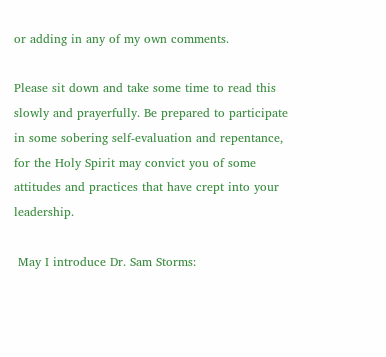or adding in any of my own comments.

Please sit down and take some time to read this slowly and prayerfully. Be prepared to participate in some sobering self-evaluation and repentance, for the Holy Spirit may convict you of some attitudes and practices that have crept into your leadership.

 May I introduce Dr. Sam Storms: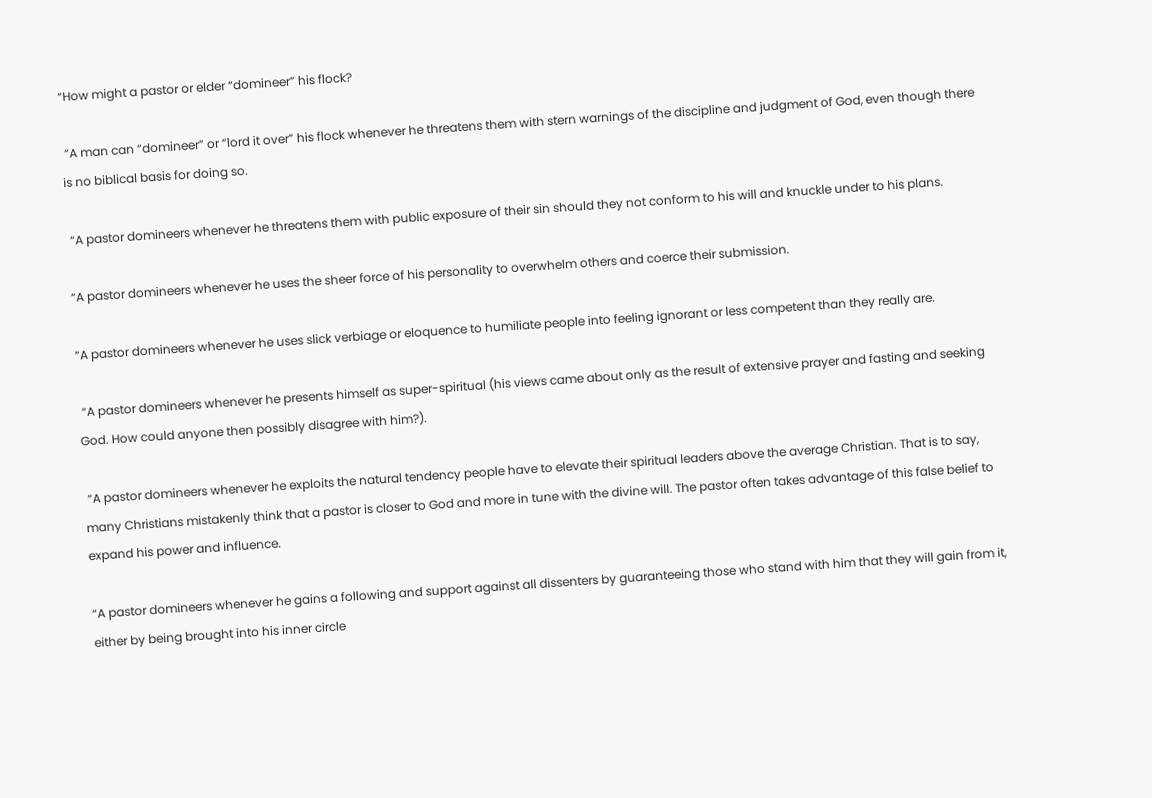“How might a pastor or elder “domineer” his flock?

 “A man can “domineer” or “lord it over” his flock whenever he threatens them with stern warnings of the discipline and judgment of God, even though there is no biblical basis for doing so.

 “A pastor domineers whenever he threatens them with public exposure of their sin should they not conform to his will and knuckle under to his plans.

“A pastor domineers whenever he uses the sheer force of his personality to overwhelm others and coerce their submission.

“A pastor domineers whenever he uses slick verbiage or eloquence to humiliate people into feeling ignorant or less competent than they really are.

 “A pastor domineers whenever he presents himself as super-spiritual (his views came about only as the result of extensive prayer and fasting and seeking God. How could anyone then possibly disagree with him?).

 “A pastor domineers whenever he exploits the natural tendency people have to elevate their spiritual leaders above the average Christian. That is to say, many Christians mistakenly think that a pastor is closer to God and more in tune with the divine will. The pastor often takes advantage of this false belief to expand his power and influence.

“A pastor domineers whenever he gains a following and support against all dissenters by guaranteeing those who stand with him that they will gain from it, either by being brought into his inner circle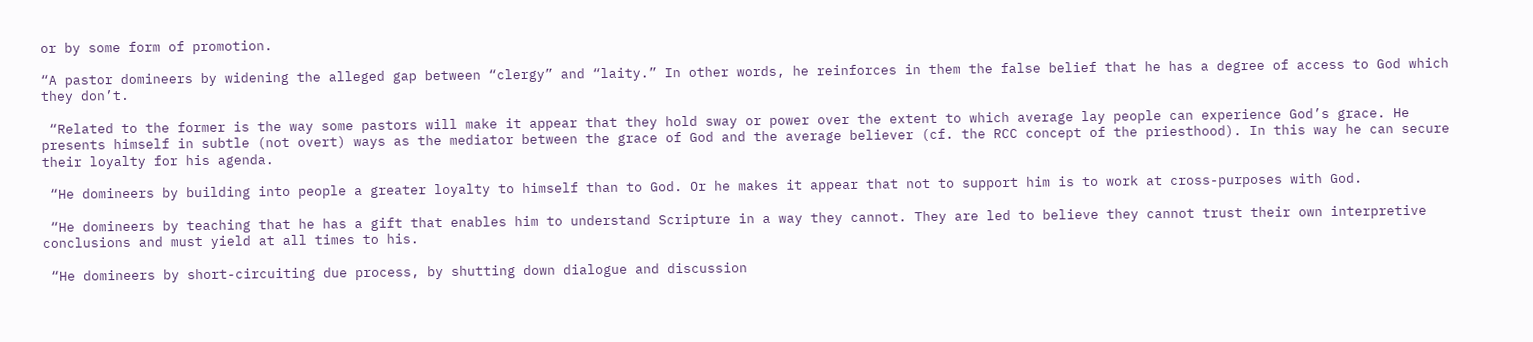or by some form of promotion.

“A pastor domineers by widening the alleged gap between “clergy” and “laity.” In other words, he reinforces in them the false belief that he has a degree of access to God which they don’t.

 “Related to the former is the way some pastors will make it appear that they hold sway or power over the extent to which average lay people can experience God’s grace. He presents himself in subtle (not overt) ways as the mediator between the grace of God and the average believer (cf. the RCC concept of the priesthood). In this way he can secure their loyalty for his agenda.

 “He domineers by building into people a greater loyalty to himself than to God. Or he makes it appear that not to support him is to work at cross-purposes with God.

 “He domineers by teaching that he has a gift that enables him to understand Scripture in a way they cannot. They are led to believe they cannot trust their own interpretive conclusions and must yield at all times to his.

 “He domineers by short-circuiting due process, by shutting down dialogue and discussion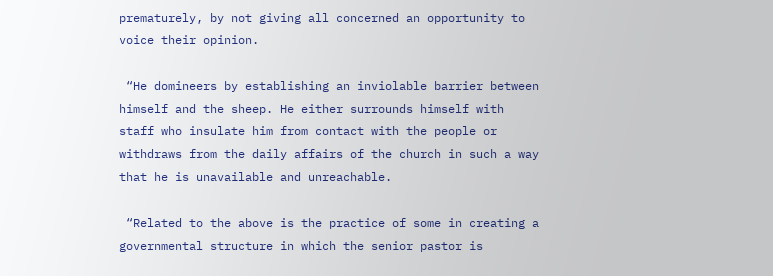prematurely, by not giving all concerned an opportunity to voice their opinion.

 “He domineers by establishing an inviolable barrier between himself and the sheep. He either surrounds himself with staff who insulate him from contact with the people or withdraws from the daily affairs of the church in such a way that he is unavailable and unreachable.

 “Related to the above is the practice of some in creating a governmental structure in which the senior pastor is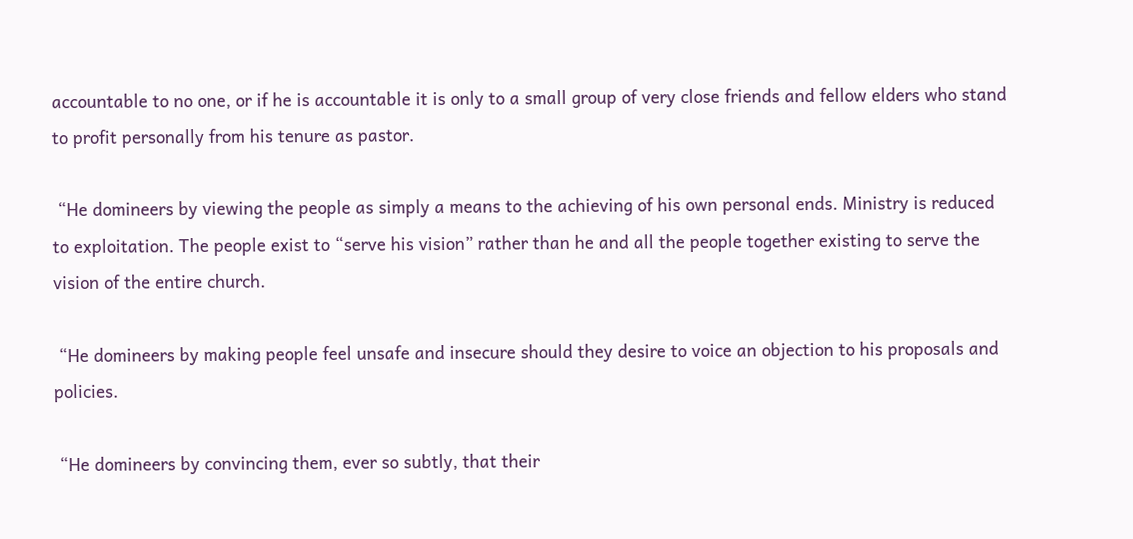accountable to no one, or if he is accountable it is only to a small group of very close friends and fellow elders who stand to profit personally from his tenure as pastor.

 “He domineers by viewing the people as simply a means to the achieving of his own personal ends. Ministry is reduced to exploitation. The people exist to “serve his vision” rather than he and all the people together existing to serve the vision of the entire church.

 “He domineers by making people feel unsafe and insecure should they desire to voice an objection to his proposals and policies.

 “He domineers by convincing them, ever so subtly, that their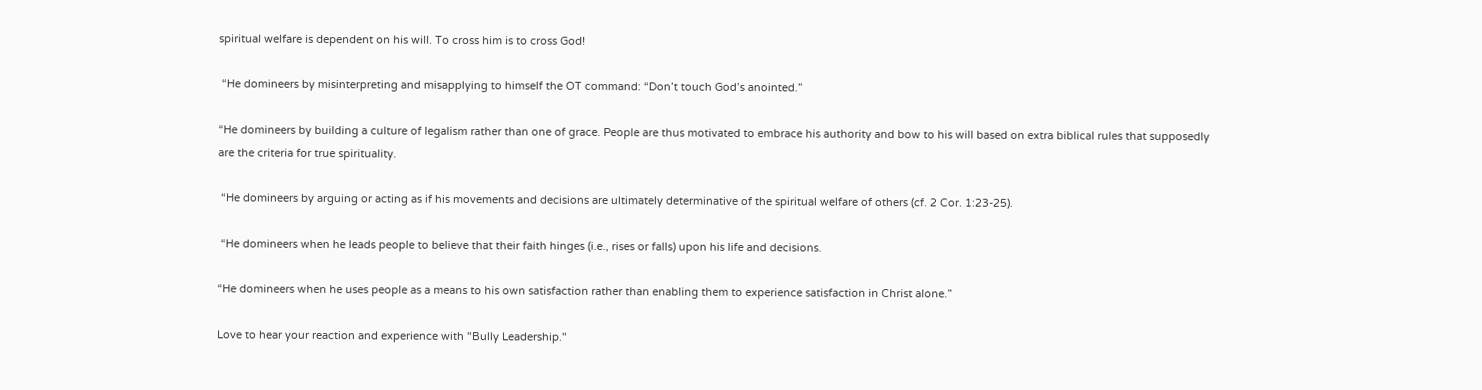spiritual welfare is dependent on his will. To cross him is to cross God!

 “He domineers by misinterpreting and misapplying to himself the OT command: “Don’t touch God’s anointed.”

“He domineers by building a culture of legalism rather than one of grace. People are thus motivated to embrace his authority and bow to his will based on extra biblical rules that supposedly are the criteria for true spirituality.

 “He domineers by arguing or acting as if his movements and decisions are ultimately determinative of the spiritual welfare of others (cf. 2 Cor. 1:23-25).

 “He domineers when he leads people to believe that their faith hinges (i.e., rises or falls) upon his life and decisions.

“He domineers when he uses people as a means to his own satisfaction rather than enabling them to experience satisfaction in Christ alone.”

Love to hear your reaction and experience with "Bully Leadership."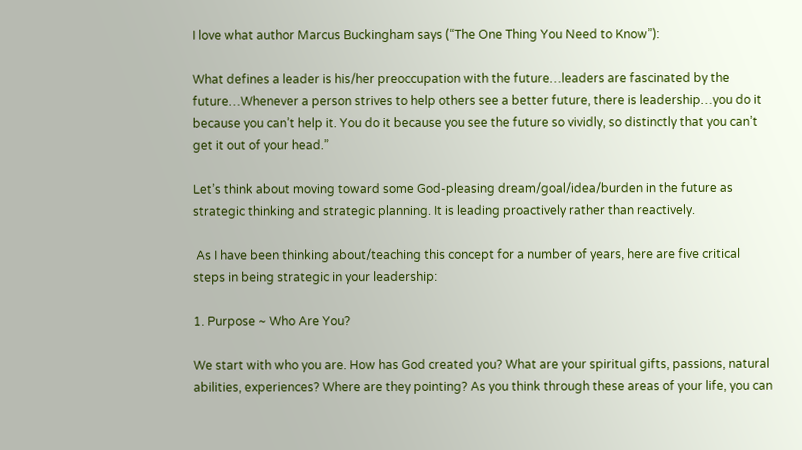I love what author Marcus Buckingham says (“The One Thing You Need to Know”):

What defines a leader is his/her preoccupation with the future…leaders are fascinated by the future…Whenever a person strives to help others see a better future, there is leadership…you do it because you can’t help it. You do it because you see the future so vividly, so distinctly that you can’t get it out of your head.”

Let’s think about moving toward some God-pleasing dream/goal/idea/burden in the future as strategic thinking and strategic planning. It is leading proactively rather than reactively.

 As I have been thinking about/teaching this concept for a number of years, here are five critical steps in being strategic in your leadership:

1. Purpose ~ Who Are You?

We start with who you are. How has God created you? What are your spiritual gifts, passions, natural abilities, experiences? Where are they pointing? As you think through these areas of your life, you can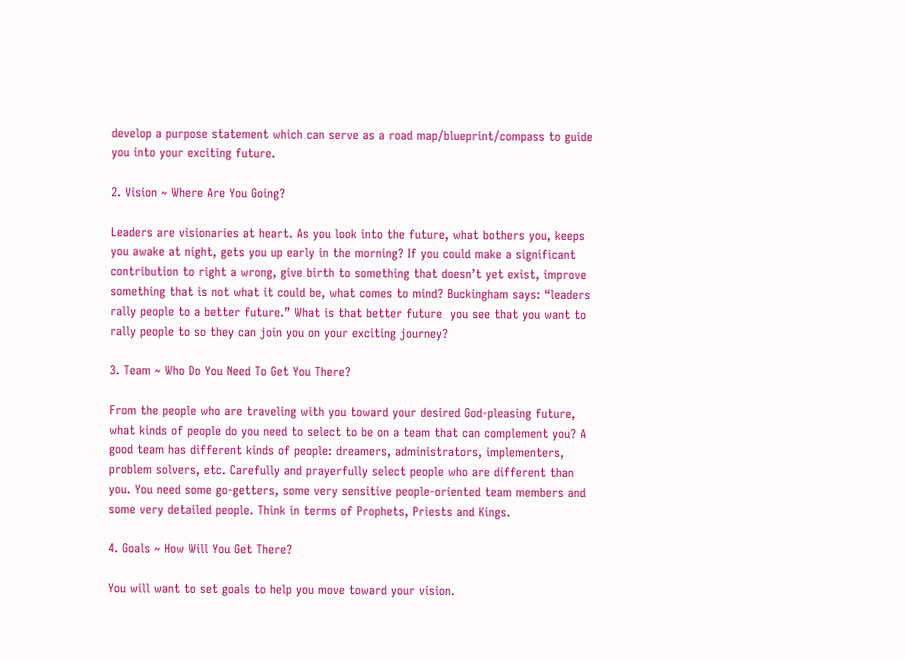develop a purpose statement which can serve as a road map/blueprint/compass to guide you into your exciting future.

2. Vision ~ Where Are You Going?

Leaders are visionaries at heart. As you look into the future, what bothers you, keeps you awake at night, gets you up early in the morning? If you could make a significant contribution to right a wrong, give birth to something that doesn’t yet exist, improve something that is not what it could be, what comes to mind? Buckingham says: “leaders rally people to a better future.” What is that better future  you see that you want to rally people to so they can join you on your exciting journey?

3. Team ~ Who Do You Need To Get You There?

From the people who are traveling with you toward your desired God-pleasing future, what kinds of people do you need to select to be on a team that can complement you? A good team has different kinds of people: dreamers, administrators, implementers, problem solvers, etc. Carefully and prayerfully select people who are different than you. You need some go-getters, some very sensitive people-oriented team members and some very detailed people. Think in terms of Prophets, Priests and Kings.

4. Goals ~ How Will You Get There?

You will want to set goals to help you move toward your vision.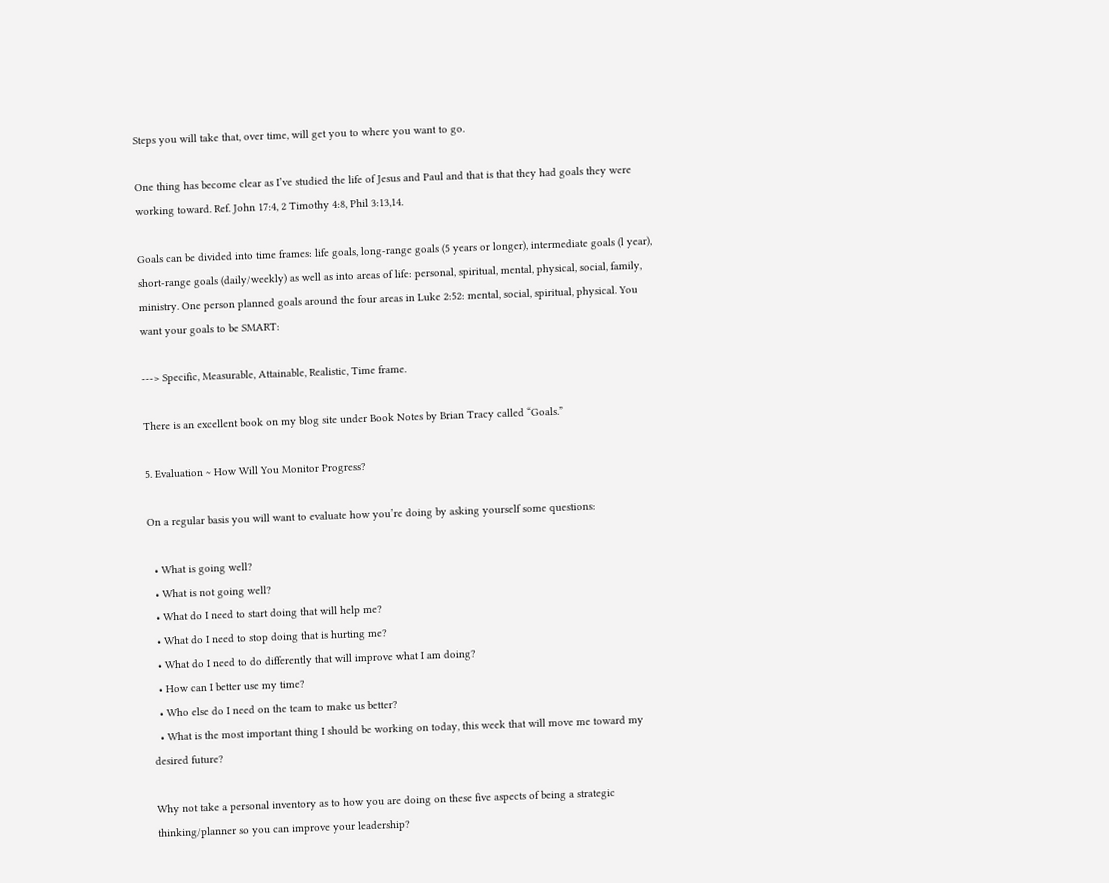Steps you will take that, over time, will get you to where you want to go.

One thing has become clear as I’ve studied the life of Jesus and Paul and that is that they had goals they were working toward. Ref. John 17:4, 2 Timothy 4:8, Phil 3:13,14.

Goals can be divided into time frames: life goals, long-range goals (5 years or longer), intermediate goals (l year), short-range goals (daily/weekly) as well as into areas of life: personal, spiritual, mental, physical, social, family, ministry. One person planned goals around the four areas in Luke 2:52: mental, social, spiritual, physical. You want your goals to be SMART:

---> Specific, Measurable, Attainable, Realistic, Time frame.

There is an excellent book on my blog site under Book Notes by Brian Tracy called “Goals.”

5. Evaluation ~ How Will You Monitor Progress?

On a regular basis you will want to evaluate how you’re doing by asking yourself some questions:

  • What is going well?
  • What is not going well?
  • What do I need to start doing that will help me?
  • What do I need to stop doing that is hurting me?
  • What do I need to do differently that will improve what I am doing?
  • How can I better use my time?
  • Who else do I need on the team to make us better?
  • What is the most important thing I should be working on today, this week that will move me toward my desired future?

Why not take a personal inventory as to how you are doing on these five aspects of being a strategic thinking/planner so you can improve your leadership?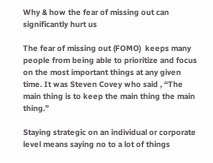Why & how the fear of missing out can significantly hurt us

The fear of missing out (FOMO)  keeps many people from being able to prioritize and focus on the most important things at any given time. It was Steven Covey who said , “The main thing is to keep the main thing the main thing.”

Staying strategic on an individual or corporate level means saying no to a lot of things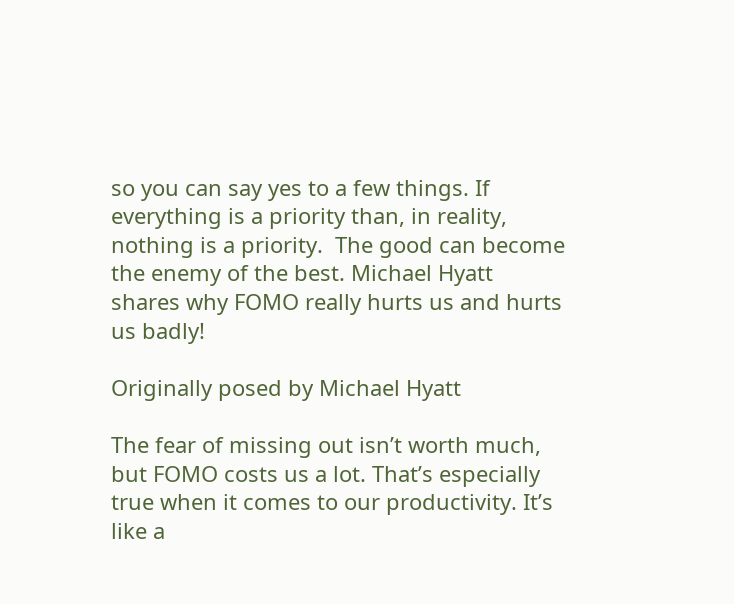so you can say yes to a few things. If everything is a priority than, in reality, nothing is a priority.  The good can become the enemy of the best. Michael Hyatt shares why FOMO really hurts us and hurts us badly!

Originally posed by Michael Hyatt

The fear of missing out isn’t worth much, but FOMO costs us a lot. That’s especially true when it comes to our productivity. It’s like a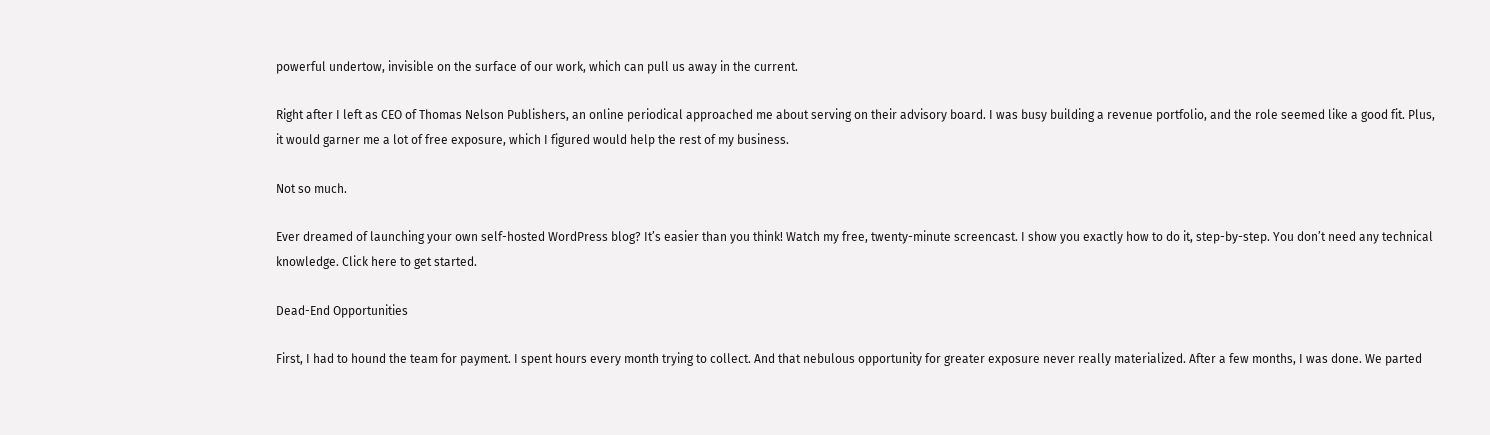powerful undertow, invisible on the surface of our work, which can pull us away in the current.

Right after I left as CEO of Thomas Nelson Publishers, an online periodical approached me about serving on their advisory board. I was busy building a revenue portfolio, and the role seemed like a good fit. Plus, it would garner me a lot of free exposure, which I figured would help the rest of my business.

Not so much.

Ever dreamed of launching your own self-hosted WordPress blog? It’s easier than you think! Watch my free, twenty-minute screencast. I show you exactly how to do it, step-by-step. You don’t need any technical knowledge. Click here to get started.

Dead-End Opportunities

First, I had to hound the team for payment. I spent hours every month trying to collect. And that nebulous opportunity for greater exposure never really materialized. After a few months, I was done. We parted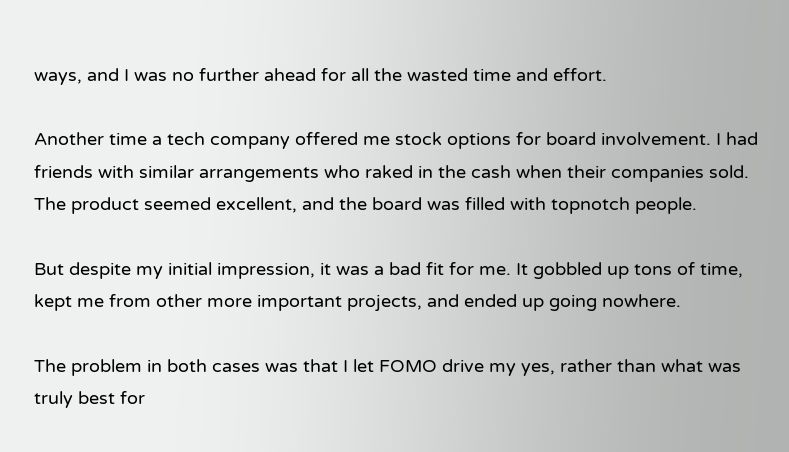ways, and I was no further ahead for all the wasted time and effort.

Another time a tech company offered me stock options for board involvement. I had friends with similar arrangements who raked in the cash when their companies sold. The product seemed excellent, and the board was filled with topnotch people.

But despite my initial impression, it was a bad fit for me. It gobbled up tons of time, kept me from other more important projects, and ended up going nowhere.

The problem in both cases was that I let FOMO drive my yes, rather than what was truly best for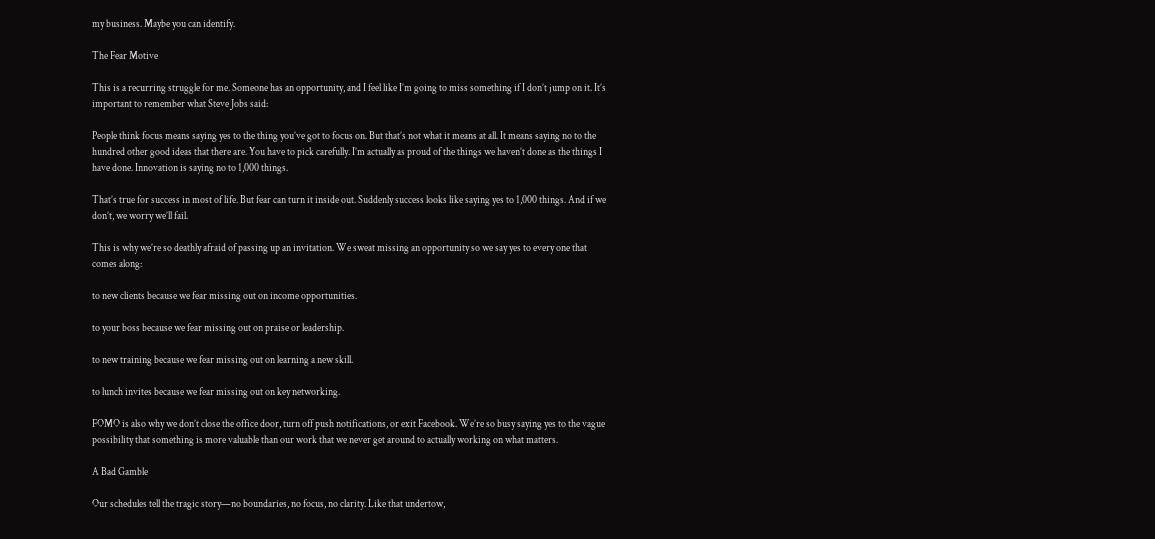my business. Maybe you can identify.

The Fear Motive

This is a recurring struggle for me. Someone has an opportunity, and I feel like I’m going to miss something if I don’t jump on it. It’s important to remember what Steve Jobs said:

People think focus means saying yes to the thing you’ve got to focus on. But that’s not what it means at all. It means saying no to the hundred other good ideas that there are. You have to pick carefully. I’m actually as proud of the things we haven’t done as the things I have done. Innovation is saying no to 1,000 things.

That’s true for success in most of life. But fear can turn it inside out. Suddenly success looks like saying yes to 1,000 things. And if we don’t, we worry we’ll fail.

This is why we’re so deathly afraid of passing up an invitation. We sweat missing an opportunity so we say yes to every one that comes along:

to new clients because we fear missing out on income opportunities.

to your boss because we fear missing out on praise or leadership.

to new training because we fear missing out on learning a new skill.

to lunch invites because we fear missing out on key networking.

FOMO is also why we don’t close the office door, turn off push notifications, or exit Facebook. We’re so busy saying yes to the vague possibility that something is more valuable than our work that we never get around to actually working on what matters.

A Bad Gamble

Our schedules tell the tragic story—no boundaries, no focus, no clarity. Like that undertow,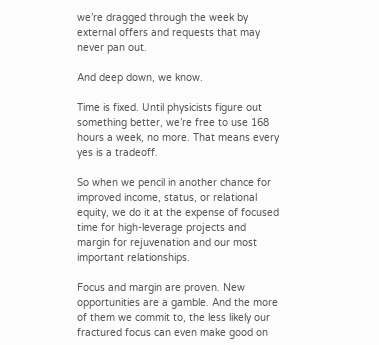we’re dragged through the week by external offers and requests that may never pan out.

And deep down, we know.

Time is fixed. Until physicists figure out something better, we’re free to use 168 hours a week, no more. That means every yes is a tradeoff.

So when we pencil in another chance for improved income, status, or relational equity, we do it at the expense of focused time for high-leverage projects and margin for rejuvenation and our most important relationships.

Focus and margin are proven. New opportunities are a gamble. And the more of them we commit to, the less likely our fractured focus can even make good on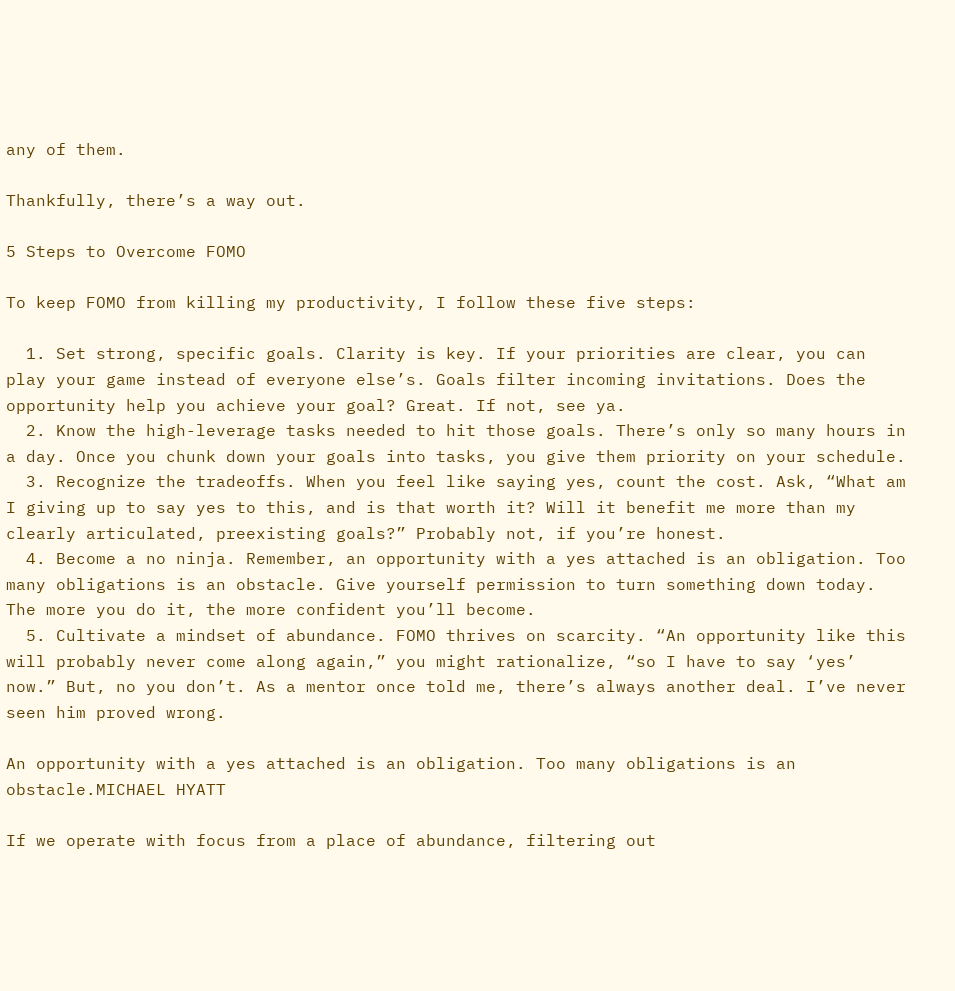any of them.

Thankfully, there’s a way out.

5 Steps to Overcome FOMO

To keep FOMO from killing my productivity, I follow these five steps:

  1. Set strong, specific goals. Clarity is key. If your priorities are clear, you can play your game instead of everyone else’s. Goals filter incoming invitations. Does the opportunity help you achieve your goal? Great. If not, see ya.
  2. Know the high-leverage tasks needed to hit those goals. There’s only so many hours in a day. Once you chunk down your goals into tasks, you give them priority on your schedule.
  3. Recognize the tradeoffs. When you feel like saying yes, count the cost. Ask, “What am I giving up to say yes to this, and is that worth it? Will it benefit me more than my clearly articulated, preexisting goals?” Probably not, if you’re honest.
  4. Become a no ninja. Remember, an opportunity with a yes attached is an obligation. Too many obligations is an obstacle. Give yourself permission to turn something down today. The more you do it, the more confident you’ll become.
  5. Cultivate a mindset of abundance. FOMO thrives on scarcity. “An opportunity like this will probably never come along again,” you might rationalize, “so I have to say ‘yes’ now.” But, no you don’t. As a mentor once told me, there’s always another deal. I’ve never seen him proved wrong.

An opportunity with a yes attached is an obligation. Too many obligations is an obstacle.MICHAEL HYATT

If we operate with focus from a place of abundance, filtering out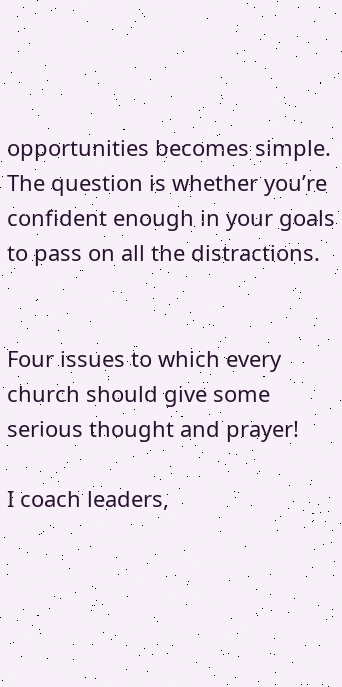opportunities becomes simple. The question is whether you’re confident enough in your goals to pass on all the distractions.


Four issues to which every church should give some serious thought and prayer!

I coach leaders,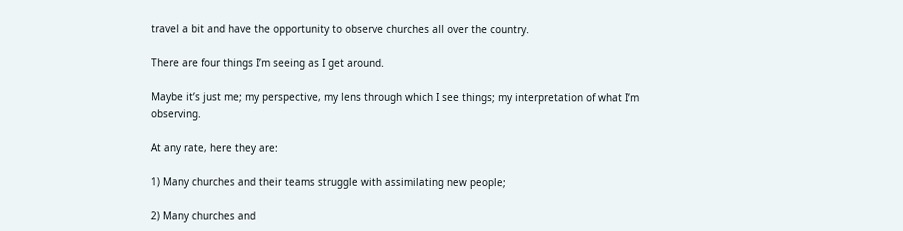travel a bit and have the opportunity to observe churches all over the country.

There are four things I’m seeing as I get around.

Maybe it’s just me; my perspective, my lens through which I see things; my interpretation of what I’m observing.

At any rate, here they are:

1) Many churches and their teams struggle with assimilating new people;

2) Many churches and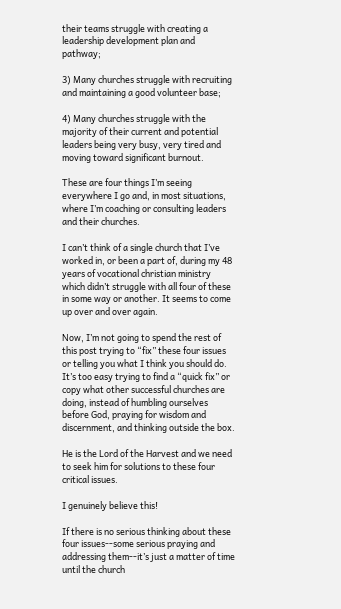their teams struggle with creating a leadership development plan and pathway;

3) Many churches struggle with recruiting and maintaining a good volunteer base;

4) Many churches struggle with the majority of their current and potential leaders being very busy, very tired and moving toward significant burnout.

These are four things I’m seeing everywhere I go and, in most situations, where I’m coaching or consulting leaders and their churches.

I can’t think of a single church that I’ve worked in, or been a part of, during my 48 years of vocational christian ministry which didn’t struggle with all four of these in some way or another. It seems to come up over and over again.

Now, I’m not going to spend the rest of this post trying to “fix” these four issues or telling you what I think you should do. It’s too easy trying to find a “quick fix” or copy what other successful churches are doing, instead of humbling ourselves before God, praying for wisdom and discernment, and thinking outside the box.

He is the Lord of the Harvest and we need to seek him for solutions to these four critical issues.

I genuinely believe this!

If there is no serious thinking about these four issues--some serious praying and addressing them--it’s just a matter of time until the church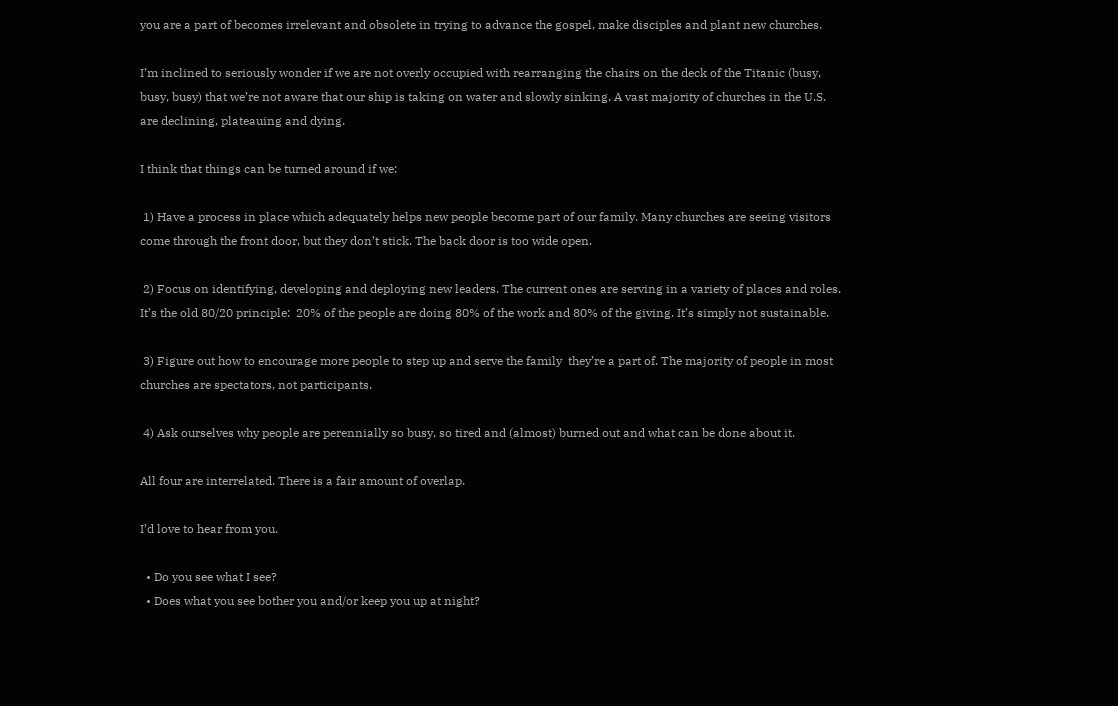you are a part of becomes irrelevant and obsolete in trying to advance the gospel, make disciples and plant new churches.

I’m inclined to seriously wonder if we are not overly occupied with rearranging the chairs on the deck of the Titanic (busy, busy, busy) that we’re not aware that our ship is taking on water and slowly sinking. A vast majority of churches in the U.S. are declining, plateauing and dying.

I think that things can be turned around if we:

 1) Have a process in place which adequately helps new people become part of our family. Many churches are seeing visitors come through the front door, but they don’t stick. The back door is too wide open.

 2) Focus on identifying, developing and deploying new leaders. The current ones are serving in a variety of places and roles. It’s the old 80/20 principle:  20% of the people are doing 80% of the work and 80% of the giving. It’s simply not sustainable.

 3) Figure out how to encourage more people to step up and serve the family  they’re a part of. The majority of people in most churches are spectators, not participants.

 4) Ask ourselves why people are perennially so busy, so tired and (almost) burned out and what can be done about it.

All four are interrelated. There is a fair amount of overlap.

I’d love to hear from you.

  • Do you see what I see?
  • Does what you see bother you and/or keep you up at night?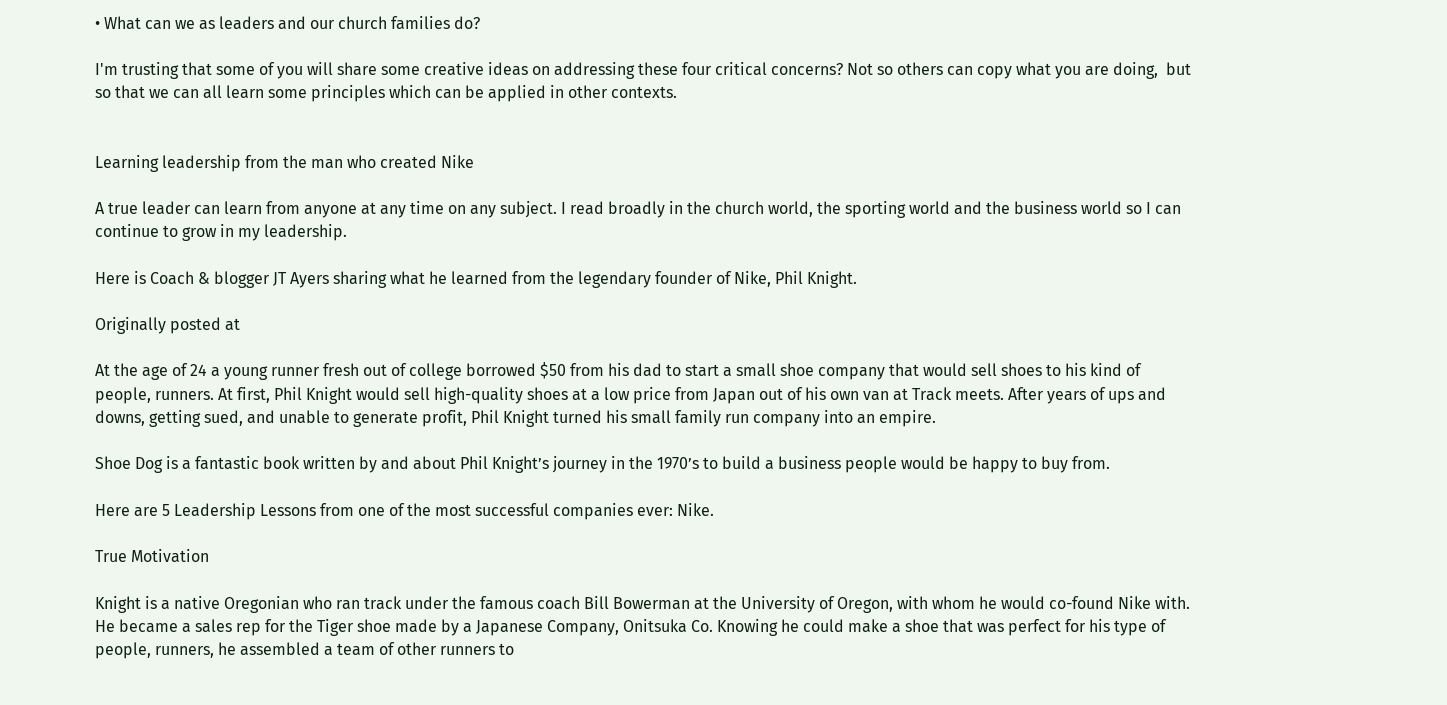• What can we as leaders and our church families do?

I'm trusting that some of you will share some creative ideas on addressing these four critical concerns? Not so others can copy what you are doing,  but so that we can all learn some principles which can be applied in other contexts.


Learning leadership from the man who created Nike

A true leader can learn from anyone at any time on any subject. I read broadly in the church world, the sporting world and the business world so I can continue to grow in my leadership.

Here is Coach & blogger JT Ayers sharing what he learned from the legendary founder of Nike, Phil Knight.

Originally posted at

At the age of 24 a young runner fresh out of college borrowed $50 from his dad to start a small shoe company that would sell shoes to his kind of people, runners. At first, Phil Knight would sell high-quality shoes at a low price from Japan out of his own van at Track meets. After years of ups and downs, getting sued, and unable to generate profit, Phil Knight turned his small family run company into an empire.

Shoe Dog is a fantastic book written by and about Phil Knight’s journey in the 1970’s to build a business people would be happy to buy from.

Here are 5 Leadership Lessons from one of the most successful companies ever: Nike.

True Motivation

Knight is a native Oregonian who ran track under the famous coach Bill Bowerman at the University of Oregon, with whom he would co-found Nike with. He became a sales rep for the Tiger shoe made by a Japanese Company, Onitsuka Co. Knowing he could make a shoe that was perfect for his type of people, runners, he assembled a team of other runners to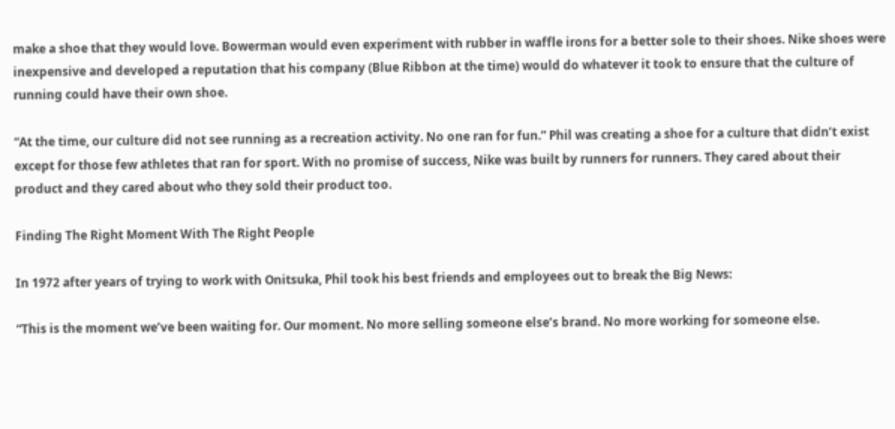make a shoe that they would love. Bowerman would even experiment with rubber in waffle irons for a better sole to their shoes. Nike shoes were inexpensive and developed a reputation that his company (Blue Ribbon at the time) would do whatever it took to ensure that the culture of running could have their own shoe.

“At the time, our culture did not see running as a recreation activity. No one ran for fun.” Phil was creating a shoe for a culture that didn’t exist except for those few athletes that ran for sport. With no promise of success, Nike was built by runners for runners. They cared about their product and they cared about who they sold their product too.

Finding The Right Moment With The Right People

In 1972 after years of trying to work with Onitsuka, Phil took his best friends and employees out to break the Big News:

“This is the moment we’ve been waiting for. Our moment. No more selling someone else’s brand. No more working for someone else.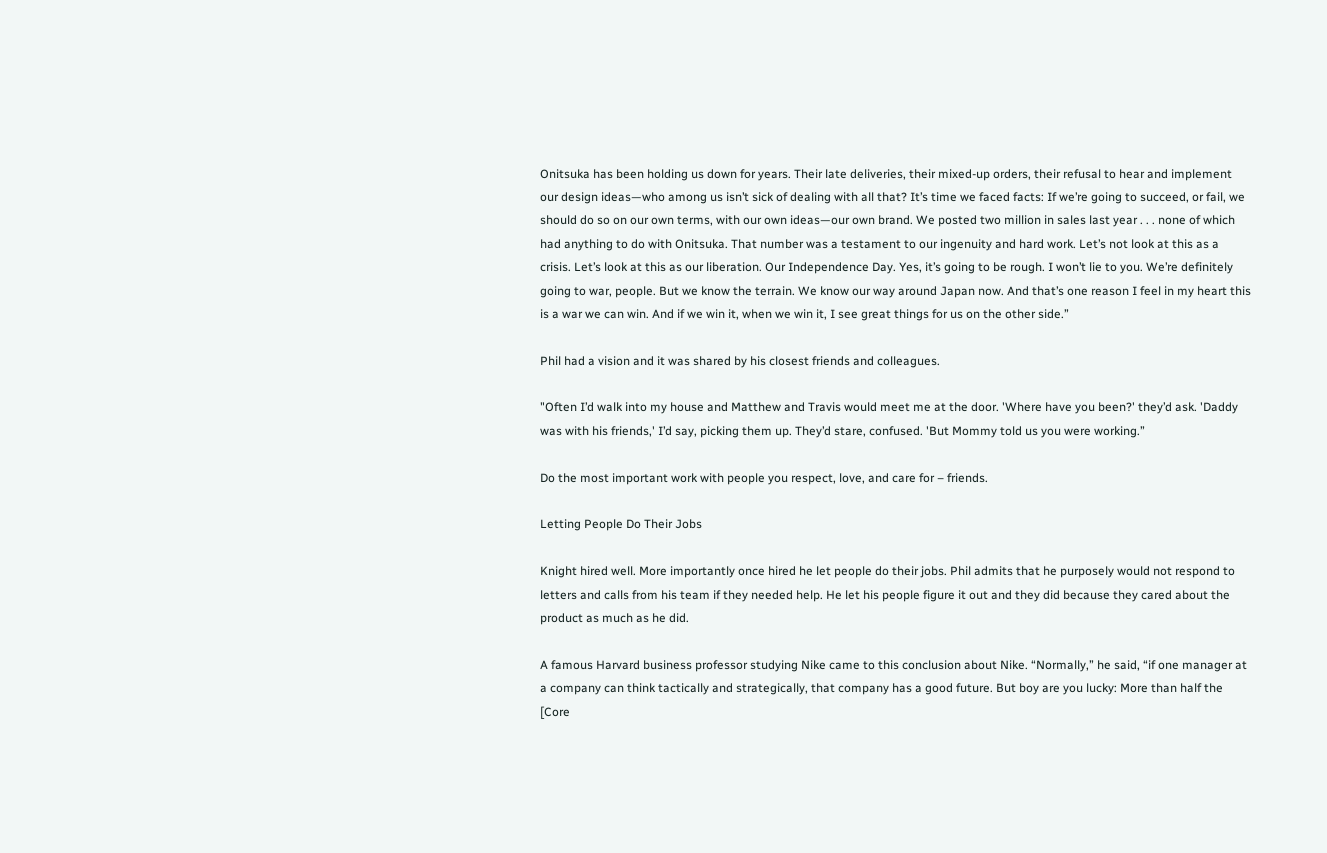Onitsuka has been holding us down for years. Their late deliveries, their mixed-up orders, their refusal to hear and implement our design ideas—who among us isn’t sick of dealing with all that? It’s time we faced facts: If we’re going to succeed, or fail, we should do so on our own terms, with our own ideas—our own brand. We posted two million in sales last year . . . none of which had anything to do with Onitsuka. That number was a testament to our ingenuity and hard work. Let’s not look at this as a crisis. Let’s look at this as our liberation. Our Independence Day. Yes, it’s going to be rough. I won’t lie to you. We’re definitely going to war, people. But we know the terrain. We know our way around Japan now. And that’s one reason I feel in my heart this is a war we can win. And if we win it, when we win it, I see great things for us on the other side.”

Phil had a vision and it was shared by his closest friends and colleagues.

"Often I’d walk into my house and Matthew and Travis would meet me at the door. 'Where have you been?' they’d ask. 'Daddy was with his friends,' I’d say, picking them up. They’d stare, confused. 'But Mommy told us you were working.”

Do the most important work with people you respect, love, and care for – friends.

Letting People Do Their Jobs

Knight hired well. More importantly once hired he let people do their jobs. Phil admits that he purposely would not respond to letters and calls from his team if they needed help. He let his people figure it out and they did because they cared about the product as much as he did.

A famous Harvard business professor studying Nike came to this conclusion about Nike. “Normally,” he said, “if one manager at a company can think tactically and strategically, that company has a good future. But boy are you lucky: More than half the [Core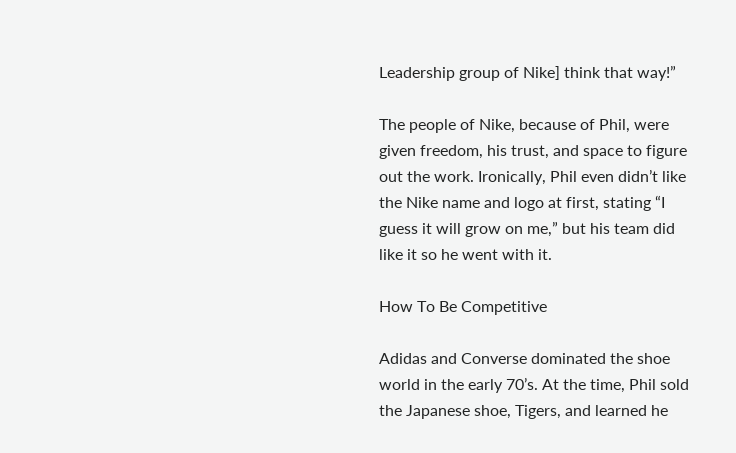Leadership group of Nike] think that way!”

The people of Nike, because of Phil, were given freedom, his trust, and space to figure out the work. Ironically, Phil even didn’t like the Nike name and logo at first, stating “I guess it will grow on me,” but his team did like it so he went with it.

How To Be Competitive

Adidas and Converse dominated the shoe world in the early 70’s. At the time, Phil sold the Japanese shoe, Tigers, and learned he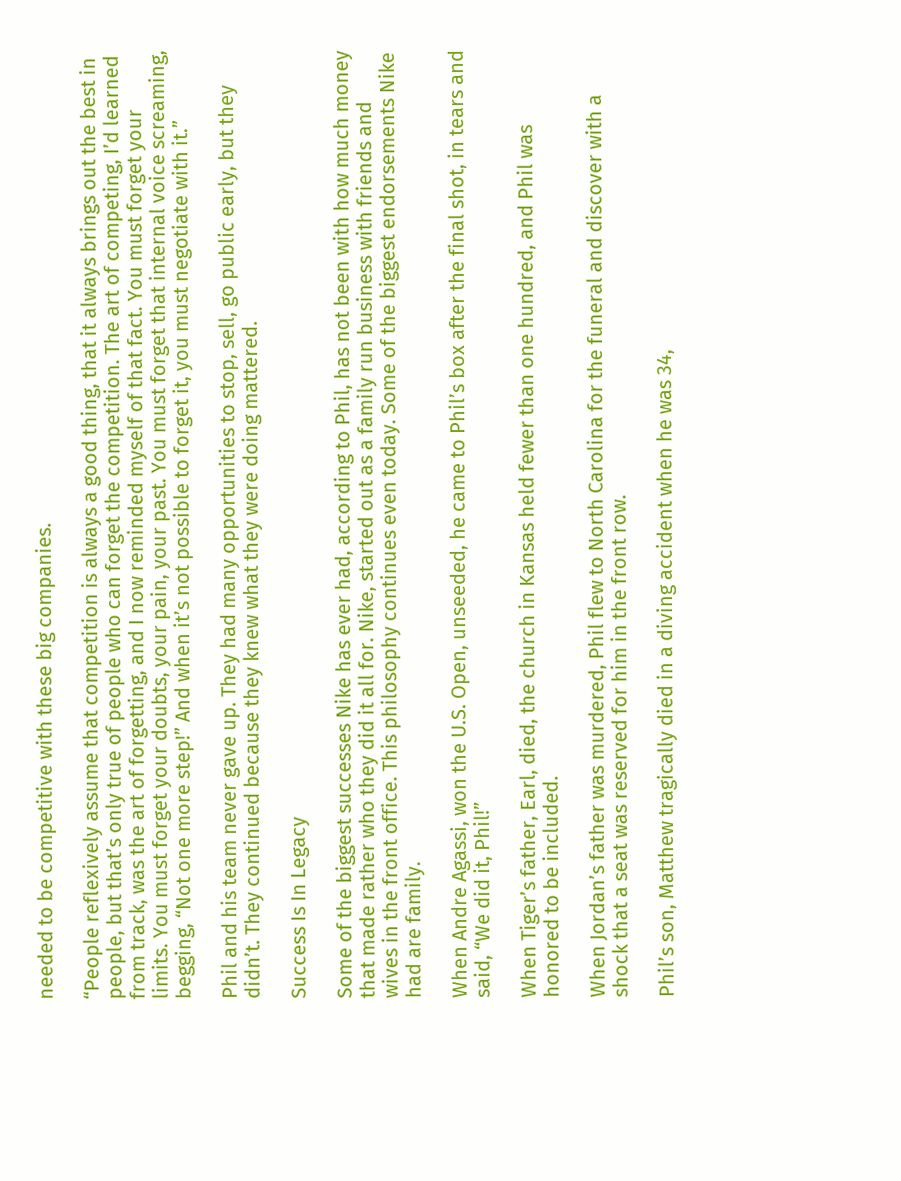needed to be competitive with these big companies.

“People reflexively assume that competition is always a good thing, that it always brings out the best in people, but that’s only true of people who can forget the competition. The art of competing, I’d learned from track, was the art of forgetting, and I now reminded myself of that fact. You must forget your limits. You must forget your doubts, your pain, your past. You must forget that internal voice screaming, begging, “Not one more step!” And when it’s not possible to forget it, you must negotiate with it.”

Phil and his team never gave up. They had many opportunities to stop, sell, go public early, but they didn’t. They continued because they knew what they were doing mattered.

Success Is In Legacy

Some of the biggest successes Nike has ever had, according to Phil, has not been with how much money that made rather who they did it all for. Nike, started out as a family run business with friends and wives in the front office. This philosophy continues even today. Some of the biggest endorsements Nike had are family.

When Andre Agassi, won the U.S. Open, unseeded, he came to Phil’s box after the final shot, in tears and said, “We did it, Phil!”

When Tiger’s father, Earl, died, the church in Kansas held fewer than one hundred, and Phil was honored to be included.

When Jordan’s father was murdered, Phil flew to North Carolina for the funeral and discover with a shock that a seat was reserved for him in the front row.

Phil’s son, Matthew tragically died in a diving accident when he was 34,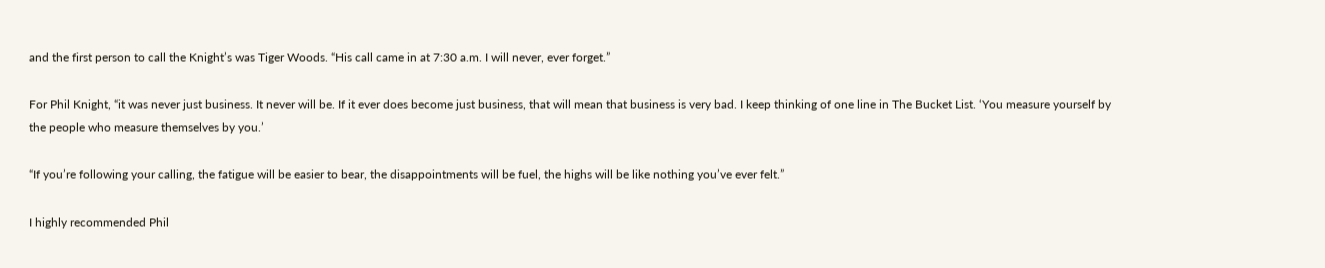and the first person to call the Knight’s was Tiger Woods. “His call came in at 7:30 a.m. I will never, ever forget.”

For Phil Knight, “it was never just business. It never will be. If it ever does become just business, that will mean that business is very bad. I keep thinking of one line in The Bucket List. ‘You measure yourself by the people who measure themselves by you.’

“If you’re following your calling, the fatigue will be easier to bear, the disappointments will be fuel, the highs will be like nothing you’ve ever felt.”

I highly recommended Phil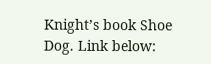Knight’s book Shoe Dog. Link below: